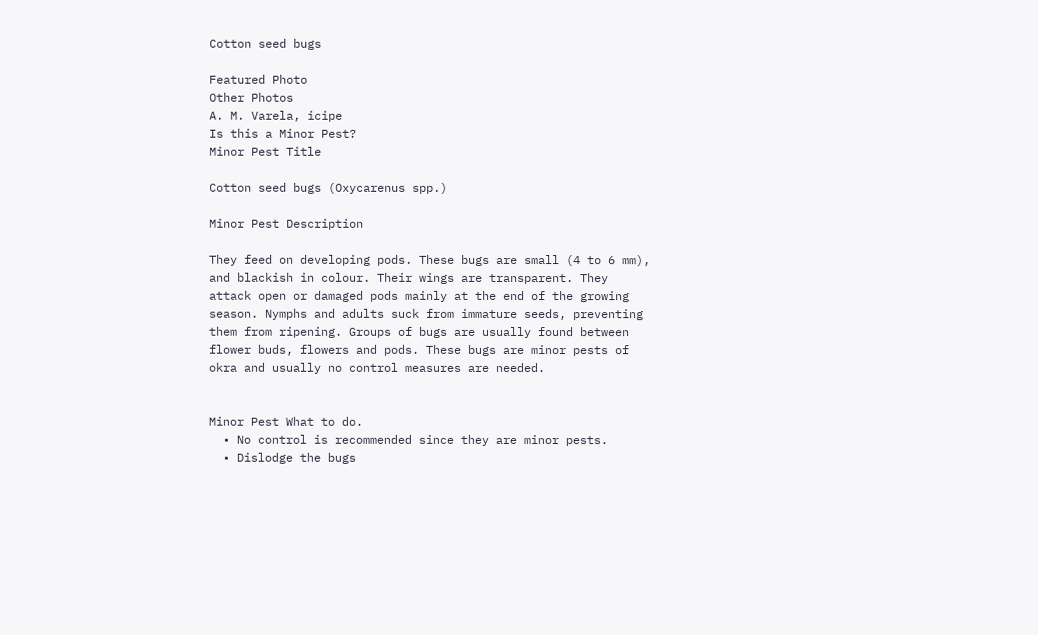Cotton seed bugs

Featured Photo
Other Photos
A. M. Varela, icipe
Is this a Minor Pest?
Minor Pest Title

Cotton seed bugs (Oxycarenus spp.)

Minor Pest Description

They feed on developing pods. These bugs are small (4 to 6 mm), and blackish in colour. Their wings are transparent. They attack open or damaged pods mainly at the end of the growing season. Nymphs and adults suck from immature seeds, preventing them from ripening. Groups of bugs are usually found between flower buds, flowers and pods. These bugs are minor pests of okra and usually no control measures are needed.


Minor Pest What to do.
  • No control is recommended since they are minor pests.
  • Dislodge the bugs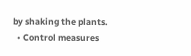by shaking the plants.
  • Control measures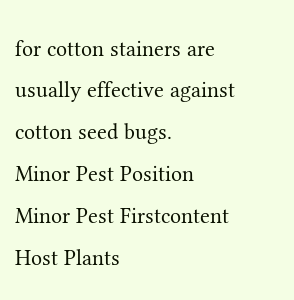for cotton stainers are usually effective against cotton seed bugs.
Minor Pest Position
Minor Pest Firstcontent
Host Plants